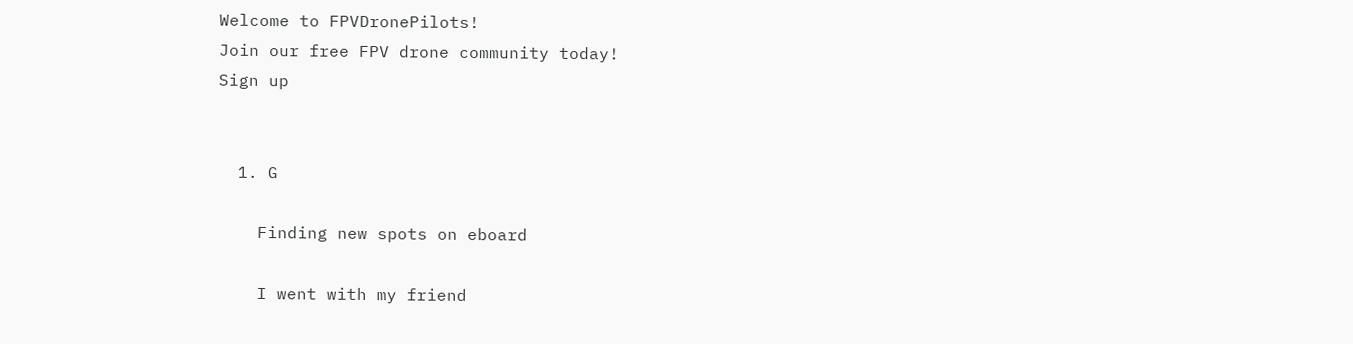Welcome to FPVDronePilots!
Join our free FPV drone community today!
Sign up


  1. G

    Finding new spots on eboard

    I went with my friend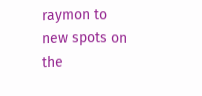raymon to new spots on the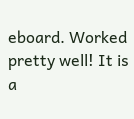eboard. Worked pretty well! It is a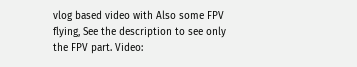vlog based video with Also some FPV flying, See the description to see only the FPV part. Video: